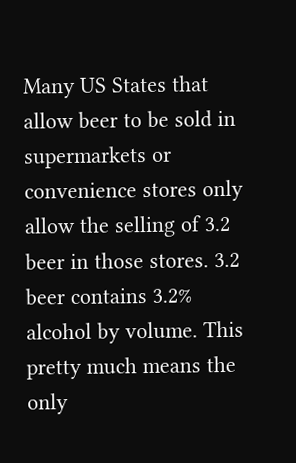Many US States that allow beer to be sold in supermarkets or convenience stores only allow the selling of 3.2 beer in those stores. 3.2 beer contains 3.2% alcohol by volume. This pretty much means the only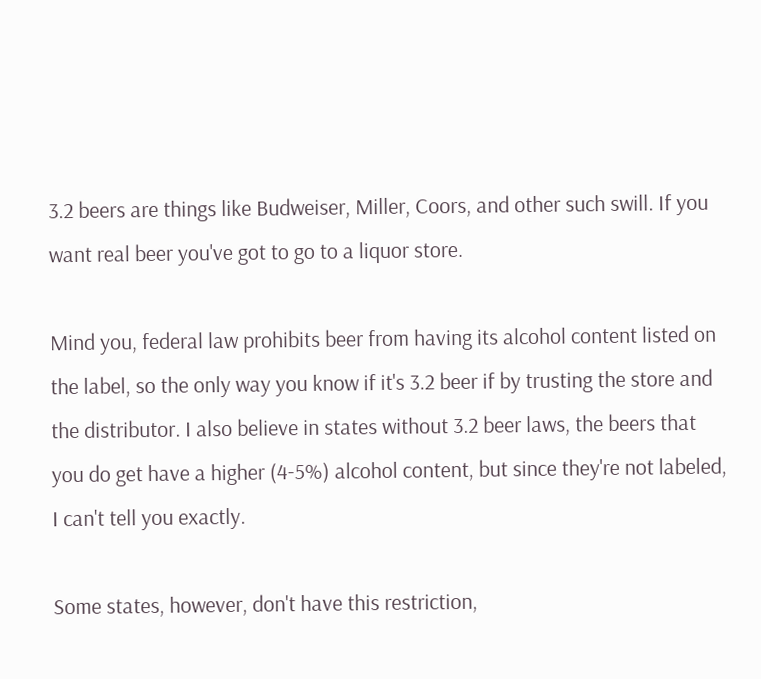3.2 beers are things like Budweiser, Miller, Coors, and other such swill. If you want real beer you've got to go to a liquor store.

Mind you, federal law prohibits beer from having its alcohol content listed on the label, so the only way you know if it's 3.2 beer if by trusting the store and the distributor. I also believe in states without 3.2 beer laws, the beers that you do get have a higher (4-5%) alcohol content, but since they're not labeled, I can't tell you exactly.

Some states, however, don't have this restriction,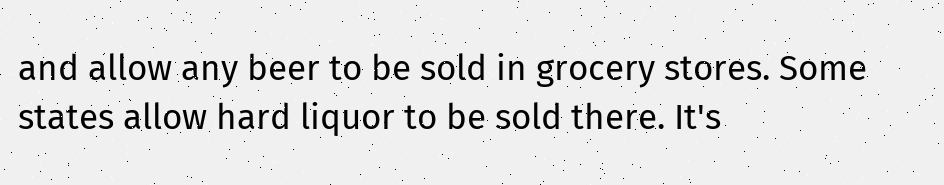and allow any beer to be sold in grocery stores. Some states allow hard liquor to be sold there. It's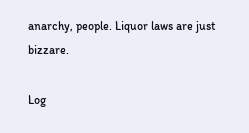anarchy, people. Liquor laws are just bizzare.

Log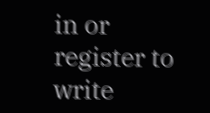in or register to write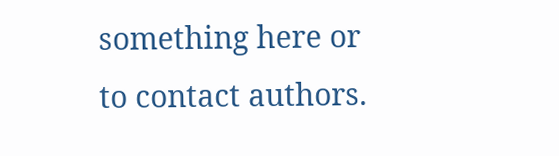something here or to contact authors.